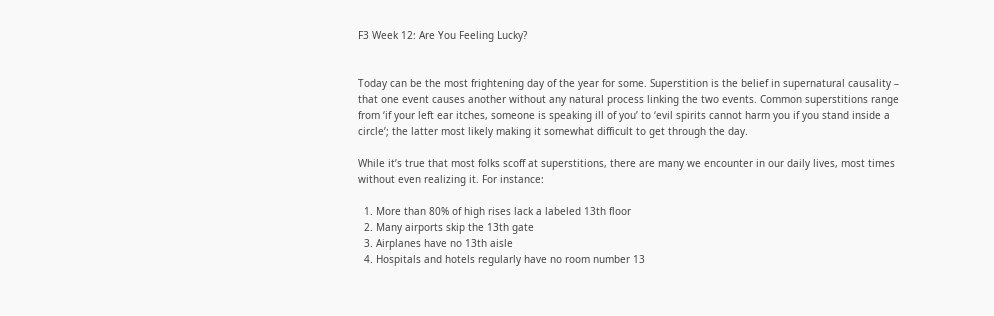F3 Week 12: Are You Feeling Lucky?


Today can be the most frightening day of the year for some. Superstition is the belief in supernatural causality – that one event causes another without any natural process linking the two events. Common superstitions range from ‘if your left ear itches, someone is speaking ill of you’ to ‘evil spirits cannot harm you if you stand inside a circle’; the latter most likely making it somewhat difficult to get through the day.

While it’s true that most folks scoff at superstitions, there are many we encounter in our daily lives, most times without even realizing it. For instance:

  1. More than 80% of high rises lack a labeled 13th floor
  2. Many airports skip the 13th gate
  3. Airplanes have no 13th aisle
  4. Hospitals and hotels regularly have no room number 13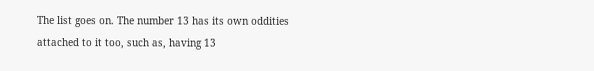The list goes on. The number 13 has its own oddities attached to it too, such as, having 13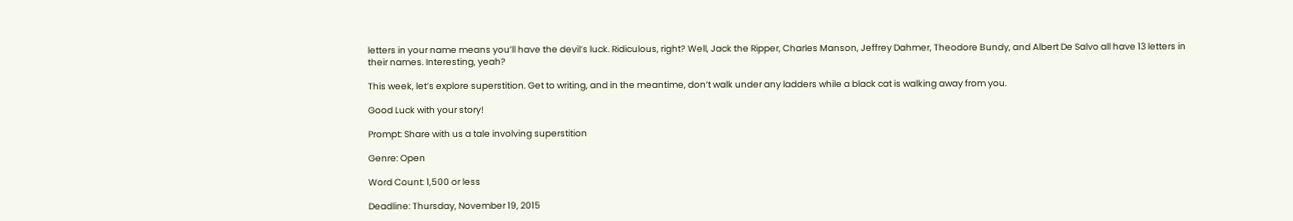letters in your name means you’ll have the devil’s luck. Ridiculous, right? Well, Jack the Ripper, Charles Manson, Jeffrey Dahmer, Theodore Bundy, and Albert De Salvo all have 13 letters in their names. Interesting, yeah?

This week, let’s explore superstition. Get to writing, and in the meantime, don’t walk under any ladders while a black cat is walking away from you.

Good Luck with your story!

Prompt: Share with us a tale involving superstition

Genre: Open

Word Count: 1,500 or less

Deadline: Thursday, November 19, 2015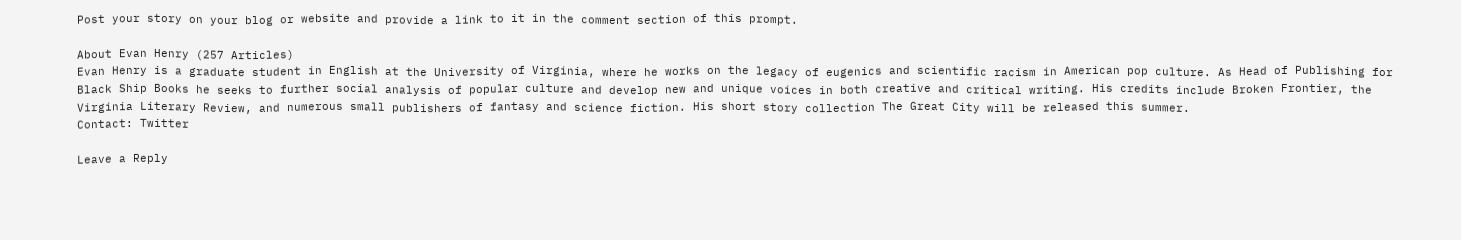Post your story on your blog or website and provide a link to it in the comment section of this prompt.

About Evan Henry (257 Articles)
Evan Henry is a graduate student in English at the University of Virginia, where he works on the legacy of eugenics and scientific racism in American pop culture. As Head of Publishing for Black Ship Books he seeks to further social analysis of popular culture and develop new and unique voices in both creative and critical writing. His credits include Broken Frontier, the Virginia Literary Review, and numerous small publishers of fantasy and science fiction. His short story collection The Great City will be released this summer.
Contact: Twitter

Leave a Reply